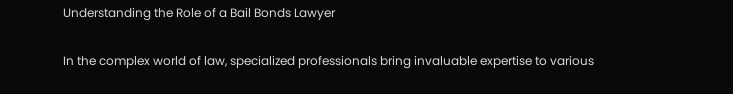Understanding the Role of a Bail Bonds Lawyer

In the complex world of law, specialized professionals bring invaluable expertise to various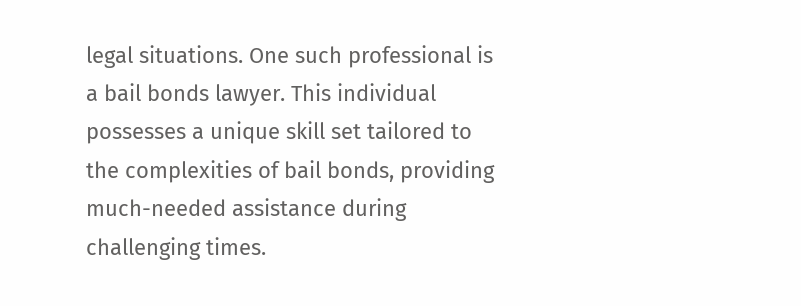legal situations. One such professional is a bail bonds lawyer. This individual possesses a unique skill set tailored to the complexities of bail bonds, providing much-needed assistance during challenging times.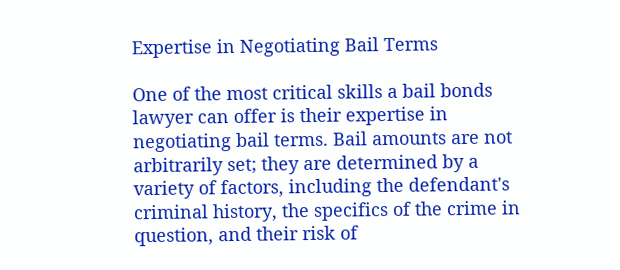Expertise in Negotiating Bail Terms

One of the most critical skills a bail bonds lawyer can offer is their expertise in negotiating bail terms. Bail amounts are not arbitrarily set; they are determined by a variety of factors, including the defendant's criminal history, the specifics of the crime in question, and their risk of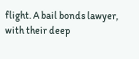flight. A bail bonds lawyer, with their deep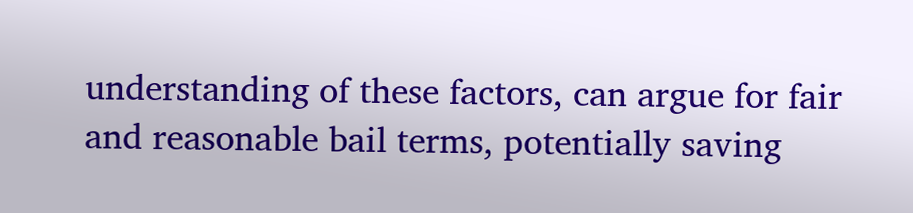understanding of these factors, can argue for fair and reasonable bail terms, potentially saving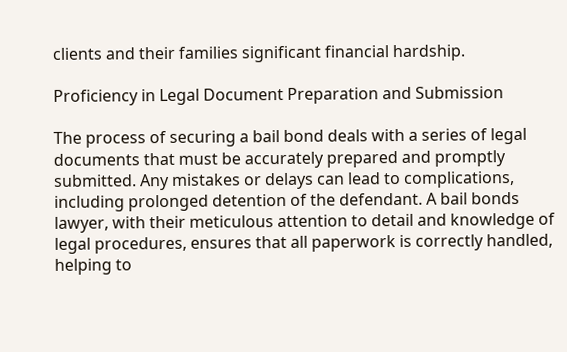clients and their families significant financial hardship.

Proficiency in Legal Document Preparation and Submission

The process of securing a bail bond deals with a series of legal documents that must be accurately prepared and promptly submitted. Any mistakes or delays can lead to complications, including prolonged detention of the defendant. A bail bonds lawyer, with their meticulous attention to detail and knowledge of legal procedures, ensures that all paperwork is correctly handled, helping to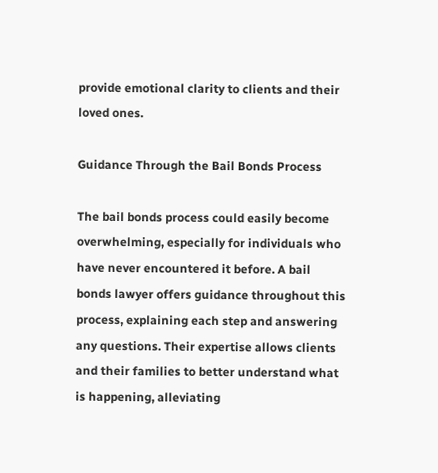provide emotional clarity to clients and their loved ones.

Guidance Through the Bail Bonds Process

The bail bonds process could easily become overwhelming, especially for individuals who have never encountered it before. A bail bonds lawyer offers guidance throughout this process, explaining each step and answering any questions. Their expertise allows clients and their families to better understand what is happening, alleviating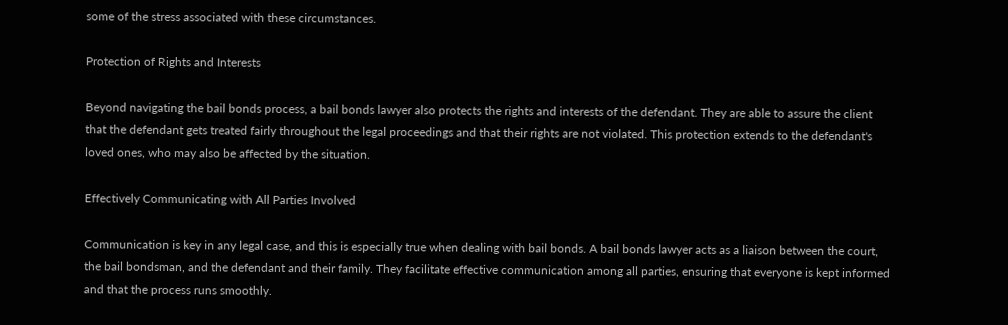some of the stress associated with these circumstances.

Protection of Rights and Interests

Beyond navigating the bail bonds process, a bail bonds lawyer also protects the rights and interests of the defendant. They are able to assure the client that the defendant gets treated fairly throughout the legal proceedings and that their rights are not violated. This protection extends to the defendant's loved ones, who may also be affected by the situation.

Effectively Communicating with All Parties Involved

Communication is key in any legal case, and this is especially true when dealing with bail bonds. A bail bonds lawyer acts as a liaison between the court, the bail bondsman, and the defendant and their family. They facilitate effective communication among all parties, ensuring that everyone is kept informed and that the process runs smoothly.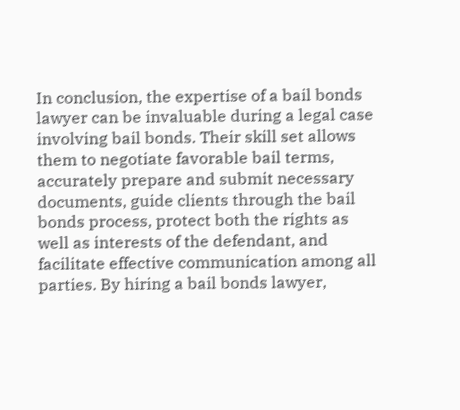In conclusion, the expertise of a bail bonds lawyer can be invaluable during a legal case involving bail bonds. Their skill set allows them to negotiate favorable bail terms, accurately prepare and submit necessary documents, guide clients through the bail bonds process, protect both the rights as well as interests of the defendant, and facilitate effective communication among all parties. By hiring a bail bonds lawyer,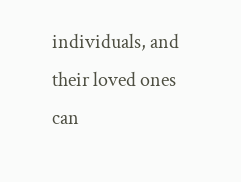individuals, and their loved ones can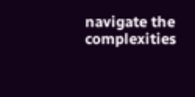navigate the complexities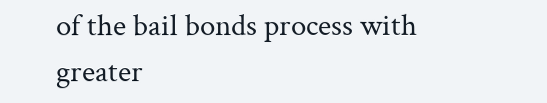of the bail bonds process with greater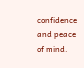confidence and peace of mind.